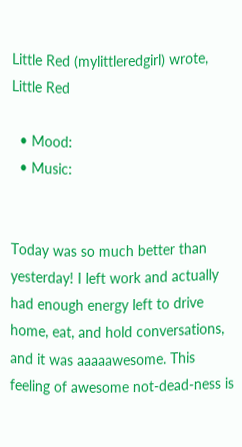Little Red (mylittleredgirl) wrote,
Little Red

  • Mood:
  • Music:


Today was so much better than yesterday! I left work and actually had enough energy left to drive home, eat, and hold conversations, and it was aaaaawesome. This feeling of awesome not-dead-ness is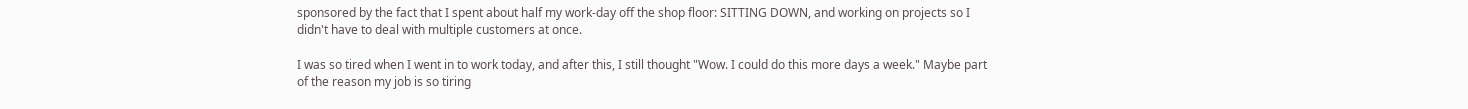sponsored by the fact that I spent about half my work-day off the shop floor: SITTING DOWN, and working on projects so I didn't have to deal with multiple customers at once.

I was so tired when I went in to work today, and after this, I still thought "Wow. I could do this more days a week." Maybe part of the reason my job is so tiring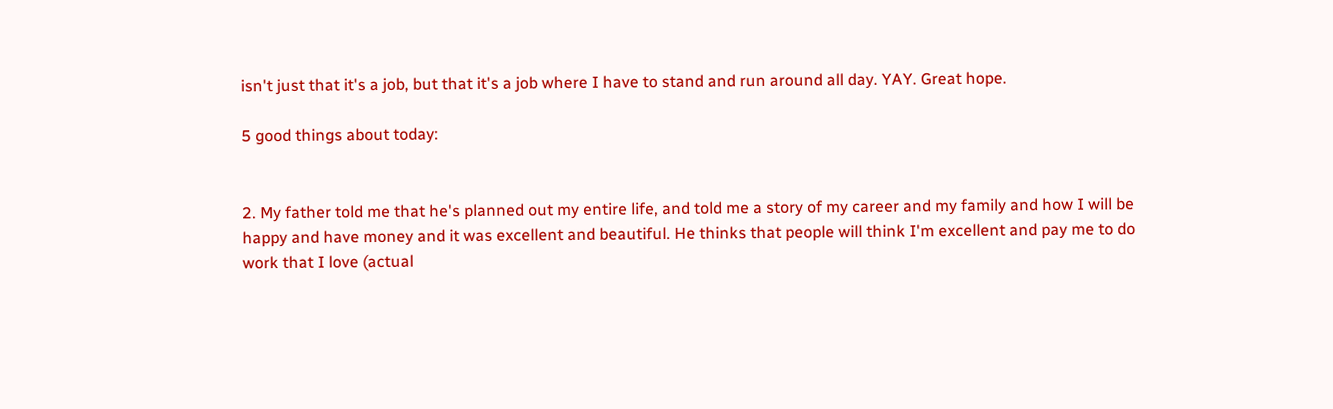isn't just that it's a job, but that it's a job where I have to stand and run around all day. YAY. Great hope.

5 good things about today:


2. My father told me that he's planned out my entire life, and told me a story of my career and my family and how I will be happy and have money and it was excellent and beautiful. He thinks that people will think I'm excellent and pay me to do work that I love (actual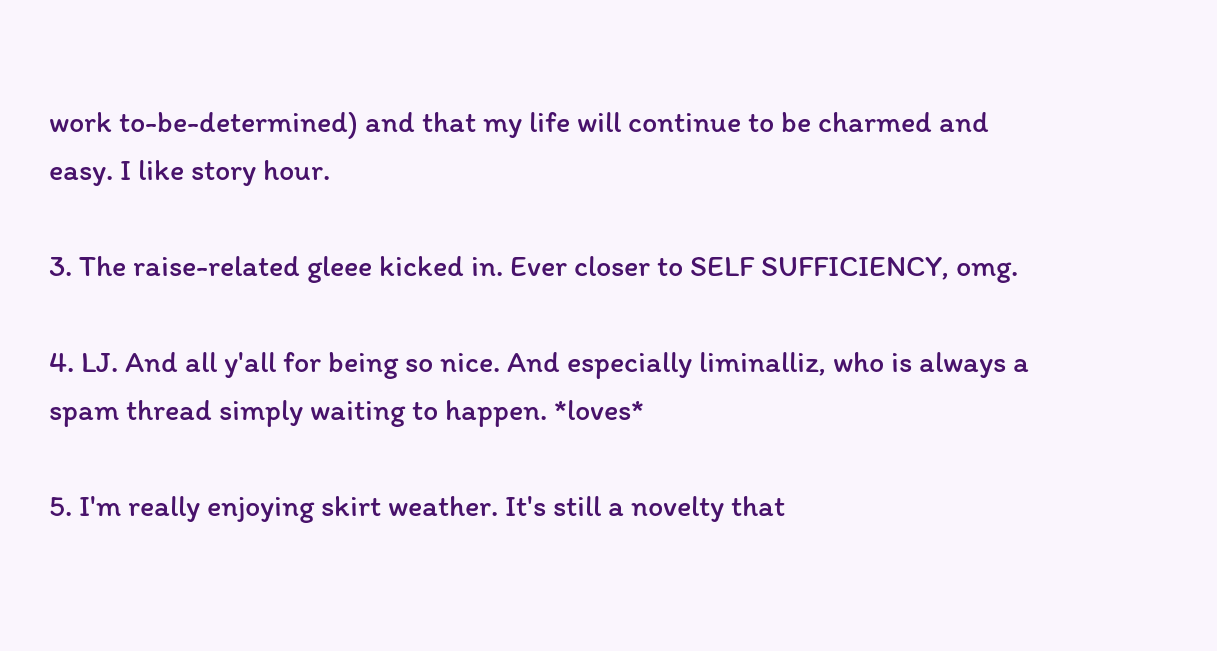work to-be-determined) and that my life will continue to be charmed and easy. I like story hour.

3. The raise-related gleee kicked in. Ever closer to SELF SUFFICIENCY, omg.

4. LJ. And all y'all for being so nice. And especially liminalliz, who is always a spam thread simply waiting to happen. *loves*

5. I'm really enjoying skirt weather. It's still a novelty that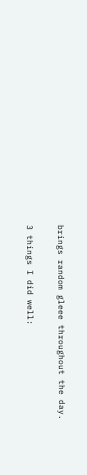brings random gleee throughout the day.

3 things I did well: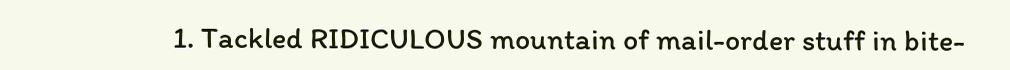1. Tackled RIDICULOUS mountain of mail-order stuff in bite-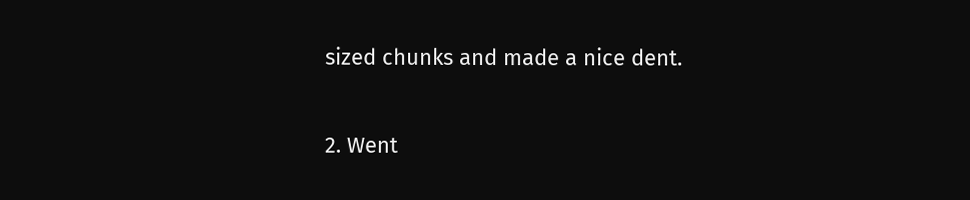sized chunks and made a nice dent.

2. Went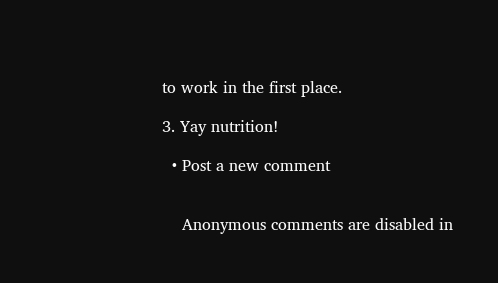to work in the first place.

3. Yay nutrition!

  • Post a new comment


    Anonymous comments are disabled in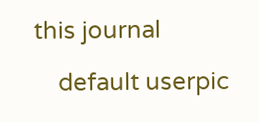this journal

    default userpic